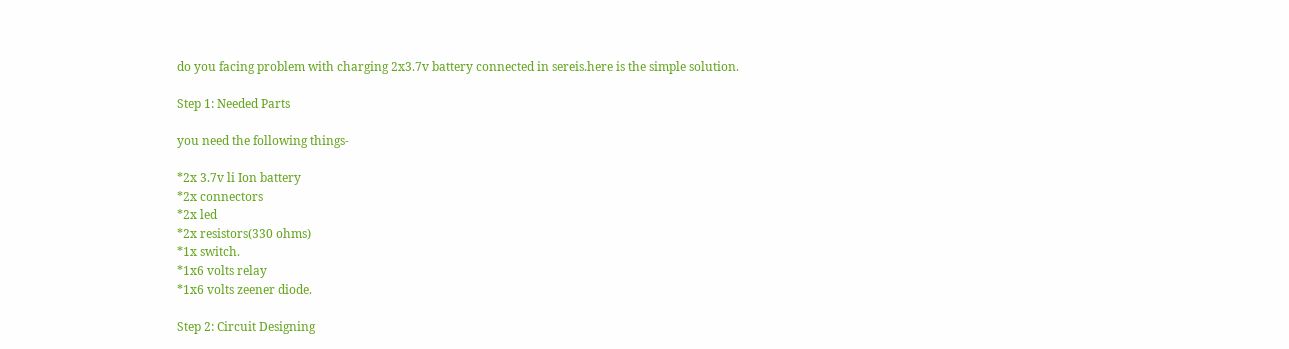do you facing problem with charging 2x3.7v battery connected in sereis.here is the simple solution.

Step 1: Needed Parts

you need the following things-

*2x 3.7v li Ion battery
*2x connectors
*2x led
*2x resistors(330 ohms)
*1x switch.
*1x6 volts relay
*1x6 volts zeener diode.

Step 2: Circuit Designing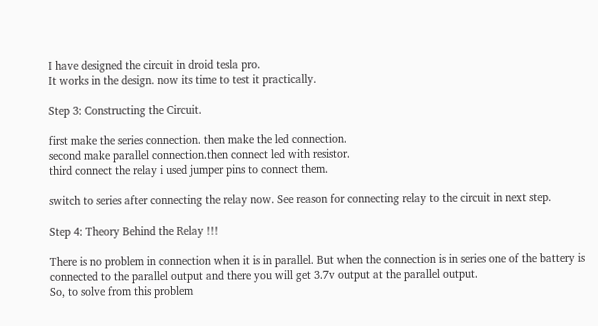I have designed the circuit in droid tesla pro.
It works in the design. now its time to test it practically.

Step 3: Constructing the Circuit.

first make the series connection. then make the led connection.
second make parallel connection.then connect led with resistor.
third connect the relay i used jumper pins to connect them.

switch to series after connecting the relay now. See reason for connecting relay to the circuit in next step.

Step 4: Theory Behind the Relay !!!

There is no problem in connection when it is in parallel. But when the connection is in series one of the battery is connected to the parallel output and there you will get 3.7v output at the parallel output.
So, to solve from this problem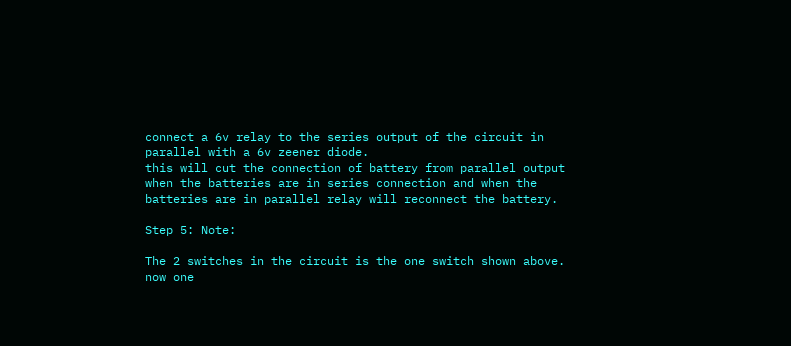connect a 6v relay to the series output of the circuit in parallel with a 6v zeener diode.
this will cut the connection of battery from parallel output when the batteries are in series connection and when the batteries are in parallel relay will reconnect the battery.

Step 5: Note:

The 2 switches in the circuit is the one switch shown above.
now one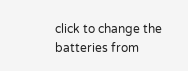click to change the batteries from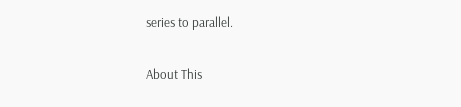series to parallel.

About This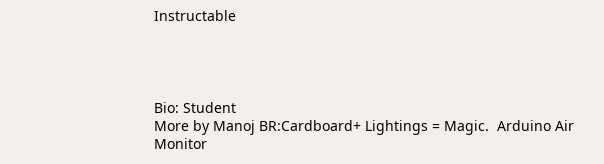Instructable




Bio: Student
More by Manoj BR:Cardboard+ Lightings = Magic.  Arduino Air Monitor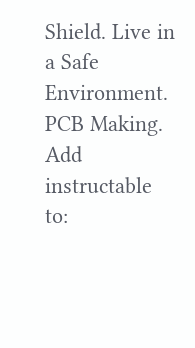Shield. Live in a Safe Environment. PCB Making.
Add instructable to: